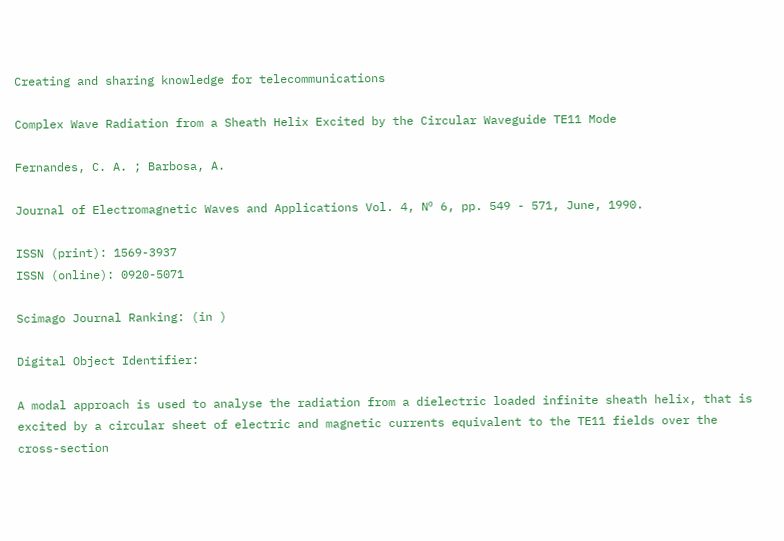Creating and sharing knowledge for telecommunications

Complex Wave Radiation from a Sheath Helix Excited by the Circular Waveguide TE11 Mode

Fernandes, C. A. ; Barbosa, A.

Journal of Electromagnetic Waves and Applications Vol. 4, Nº 6, pp. 549 - 571, June, 1990.

ISSN (print): 1569-3937
ISSN (online): 0920-5071

Scimago Journal Ranking: (in )

Digital Object Identifier:

A modal approach is used to analyse the radiation from a dielectric loaded infinite sheath helix, that is excited by a circular sheet of electric and magnetic currents equivalent to the TE11 fields over the cross-section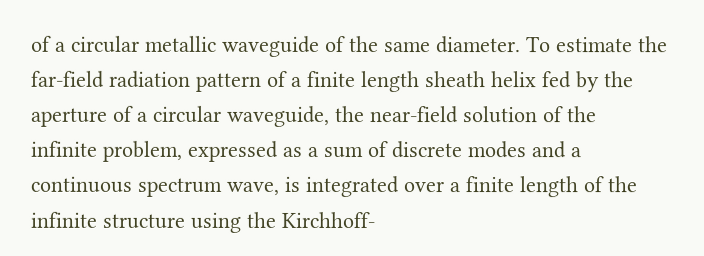of a circular metallic waveguide of the same diameter. To estimate the far-field radiation pattern of a finite length sheath helix fed by the aperture of a circular waveguide, the near-field solution of the infinite problem, expressed as a sum of discrete modes and a continuous spectrum wave, is integrated over a finite length of the infinite structure using the Kirchhoff-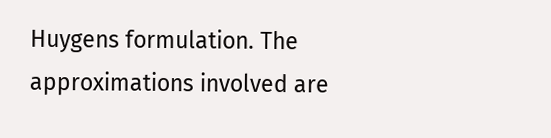Huygens formulation. The approximations involved are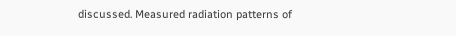discussed. Measured radiation patterns of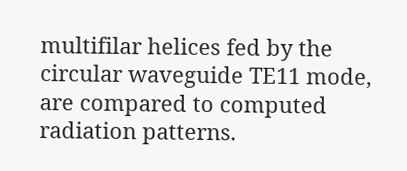multifilar helices fed by the circular waveguide TE11 mode, are compared to computed radiation patterns.